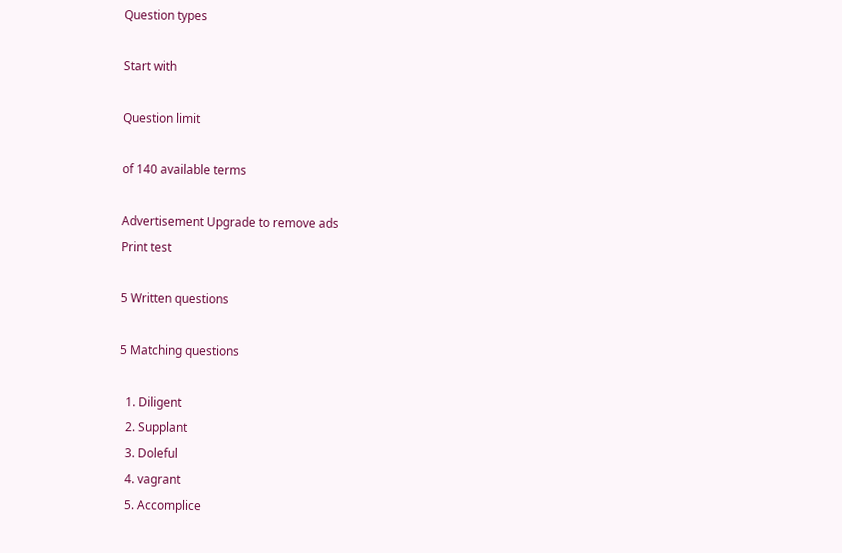Question types

Start with

Question limit

of 140 available terms

Advertisement Upgrade to remove ads
Print test

5 Written questions

5 Matching questions

  1. Diligent
  2. Supplant
  3. Doleful
  4. vagrant
  5. Accomplice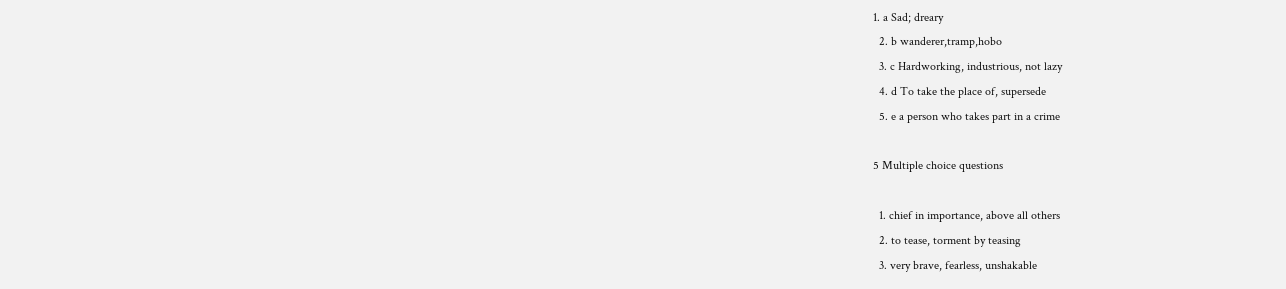1. a Sad; dreary
  2. b wanderer,tramp,hobo
  3. c Hardworking, industrious, not lazy
  4. d To take the place of, supersede
  5. e a person who takes part in a crime

5 Multiple choice questions

  1. chief in importance, above all others
  2. to tease, torment by teasing
  3. very brave, fearless, unshakable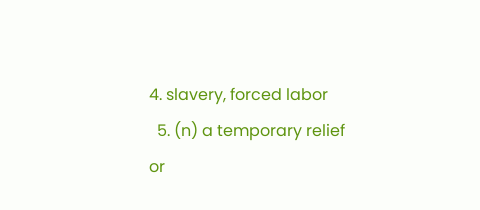4. slavery, forced labor
  5. (n) a temporary relief or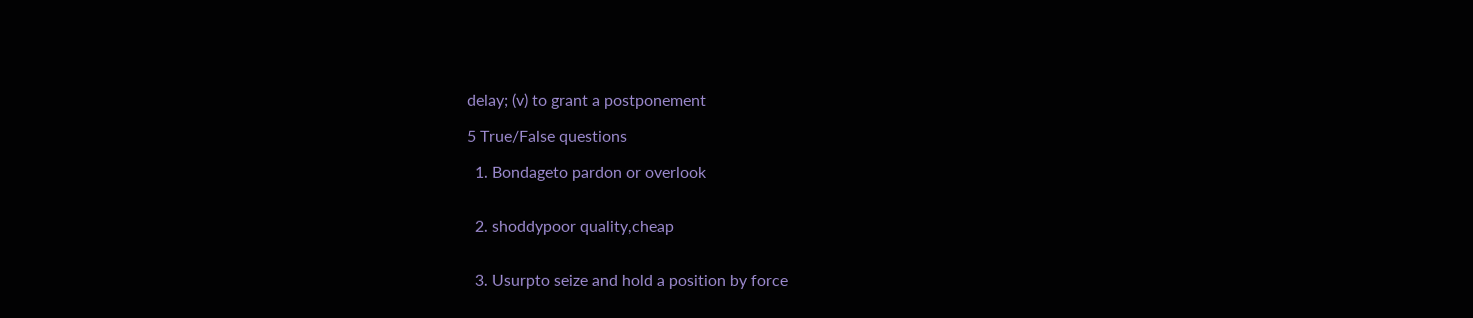delay; (v) to grant a postponement

5 True/False questions

  1. Bondageto pardon or overlook


  2. shoddypoor quality,cheap


  3. Usurpto seize and hold a position by force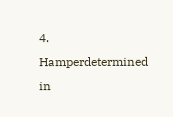4. Hamperdetermined in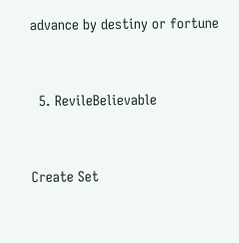advance by destiny or fortune


  5. RevileBelievable


Create Set